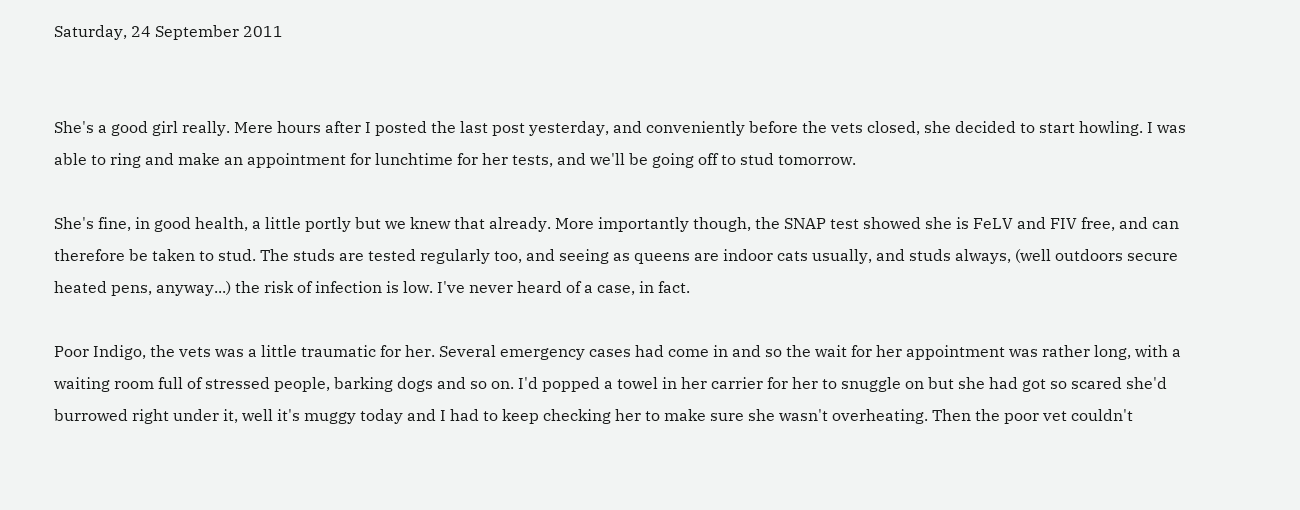Saturday, 24 September 2011


She's a good girl really. Mere hours after I posted the last post yesterday, and conveniently before the vets closed, she decided to start howling. I was able to ring and make an appointment for lunchtime for her tests, and we'll be going off to stud tomorrow.

She's fine, in good health, a little portly but we knew that already. More importantly though, the SNAP test showed she is FeLV and FIV free, and can therefore be taken to stud. The studs are tested regularly too, and seeing as queens are indoor cats usually, and studs always, (well outdoors secure heated pens, anyway...) the risk of infection is low. I've never heard of a case, in fact.

Poor Indigo, the vets was a little traumatic for her. Several emergency cases had come in and so the wait for her appointment was rather long, with a waiting room full of stressed people, barking dogs and so on. I'd popped a towel in her carrier for her to snuggle on but she had got so scared she'd burrowed right under it, well it's muggy today and I had to keep checking her to make sure she wasn't overheating. Then the poor vet couldn't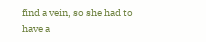find a vein, so she had to have a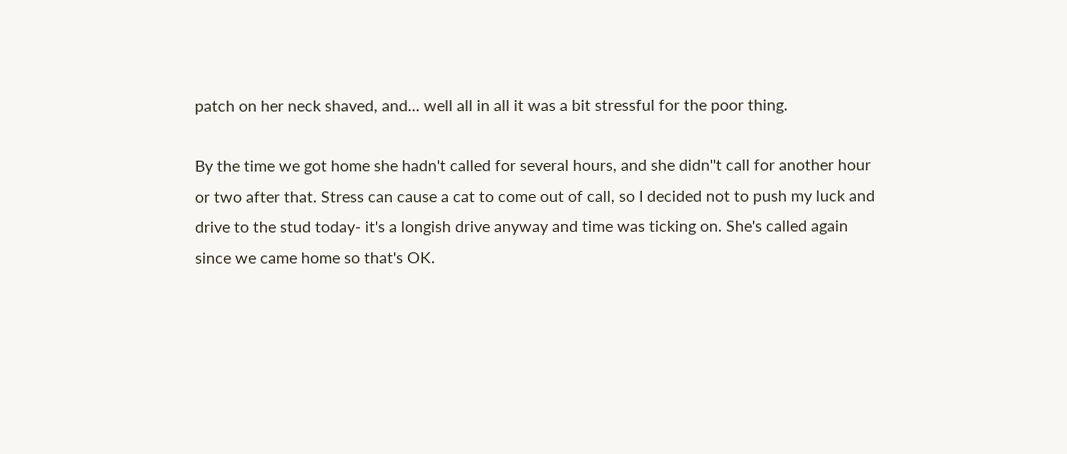patch on her neck shaved, and... well all in all it was a bit stressful for the poor thing.

By the time we got home she hadn't called for several hours, and she didn''t call for another hour or two after that. Stress can cause a cat to come out of call, so I decided not to push my luck and drive to the stud today- it's a longish drive anyway and time was ticking on. She's called again since we came home so that's OK.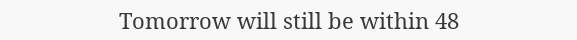Tomorrow will still be within 48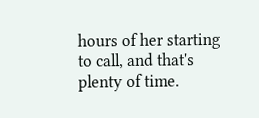hours of her starting to call, and that's plenty of time.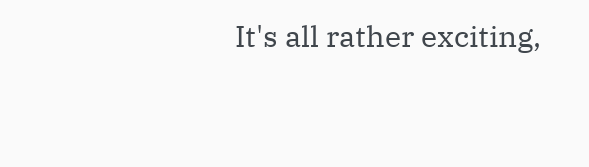It's all rather exciting,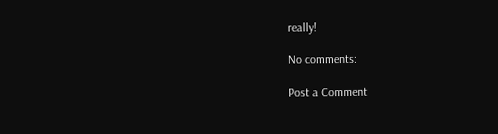really!

No comments:

Post a Comment